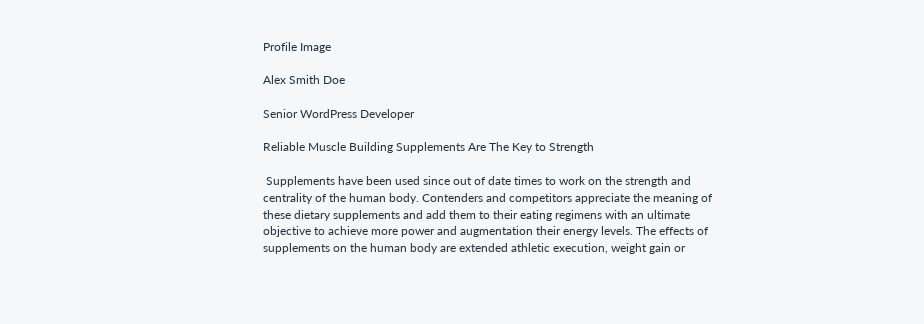Profile Image

Alex Smith Doe

Senior WordPress Developer

Reliable Muscle Building Supplements Are The Key to Strength

 Supplements have been used since out of date times to work on the strength and centrality of the human body. Contenders and competitors appreciate the meaning of these dietary supplements and add them to their eating regimens with an ultimate objective to achieve more power and augmentation their energy levels. The effects of supplements on the human body are extended athletic execution, weight gain or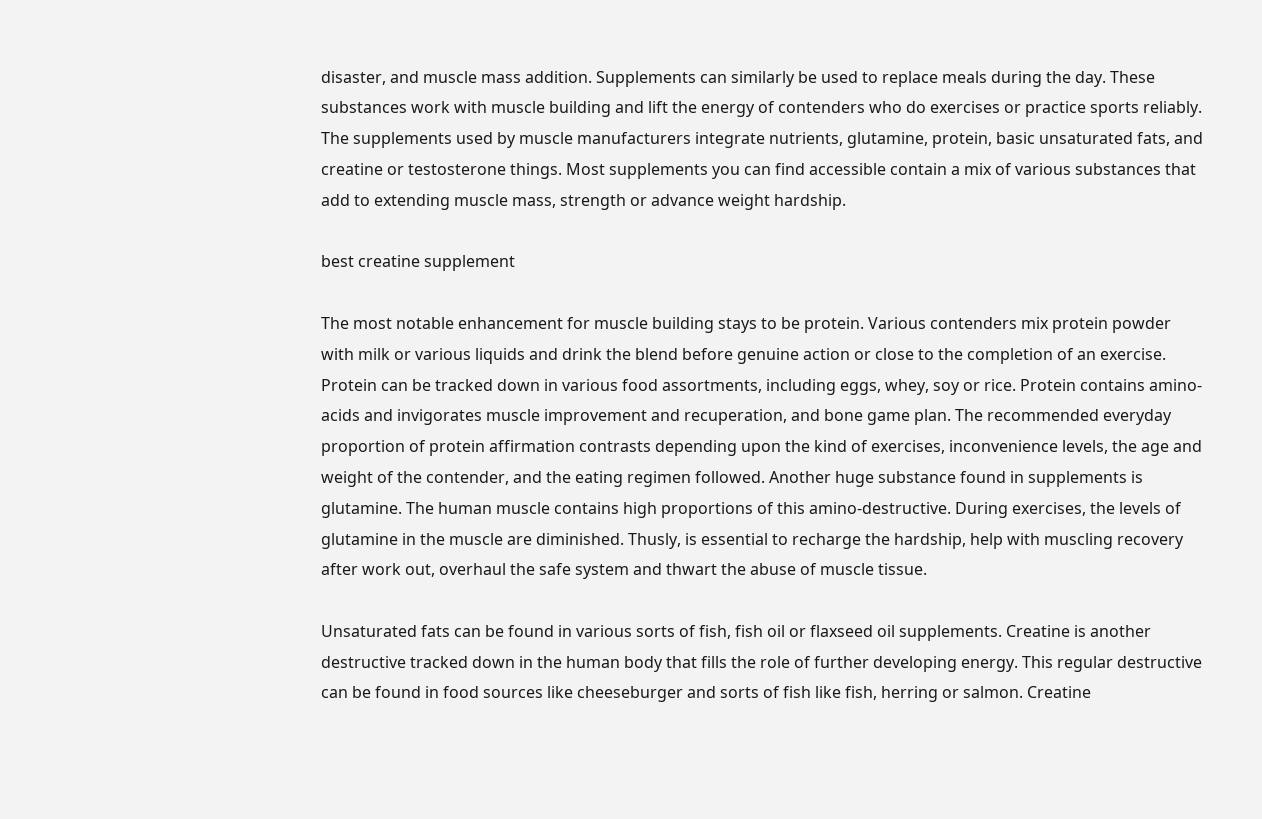disaster, and muscle mass addition. Supplements can similarly be used to replace meals during the day. These substances work with muscle building and lift the energy of contenders who do exercises or practice sports reliably. The supplements used by muscle manufacturers integrate nutrients, glutamine, protein, basic unsaturated fats, and creatine or testosterone things. Most supplements you can find accessible contain a mix of various substances that add to extending muscle mass, strength or advance weight hardship.

best creatine supplement

The most notable enhancement for muscle building stays to be protein. Various contenders mix protein powder with milk or various liquids and drink the blend before genuine action or close to the completion of an exercise. Protein can be tracked down in various food assortments, including eggs, whey, soy or rice. Protein contains amino-acids and invigorates muscle improvement and recuperation, and bone game plan. The recommended everyday proportion of protein affirmation contrasts depending upon the kind of exercises, inconvenience levels, the age and weight of the contender, and the eating regimen followed. Another huge substance found in supplements is glutamine. The human muscle contains high proportions of this amino-destructive. During exercises, the levels of glutamine in the muscle are diminished. Thusly, is essential to recharge the hardship, help with muscling recovery after work out, overhaul the safe system and thwart the abuse of muscle tissue.

Unsaturated fats can be found in various sorts of fish, fish oil or flaxseed oil supplements. Creatine is another destructive tracked down in the human body that fills the role of further developing energy. This regular destructive can be found in food sources like cheeseburger and sorts of fish like fish, herring or salmon. Creatine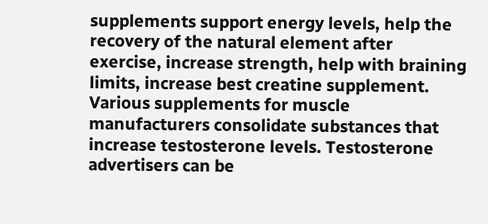supplements support energy levels, help the recovery of the natural element after exercise, increase strength, help with braining limits, increase best creatine supplement. Various supplements for muscle manufacturers consolidate substances that increase testosterone levels. Testosterone advertisers can be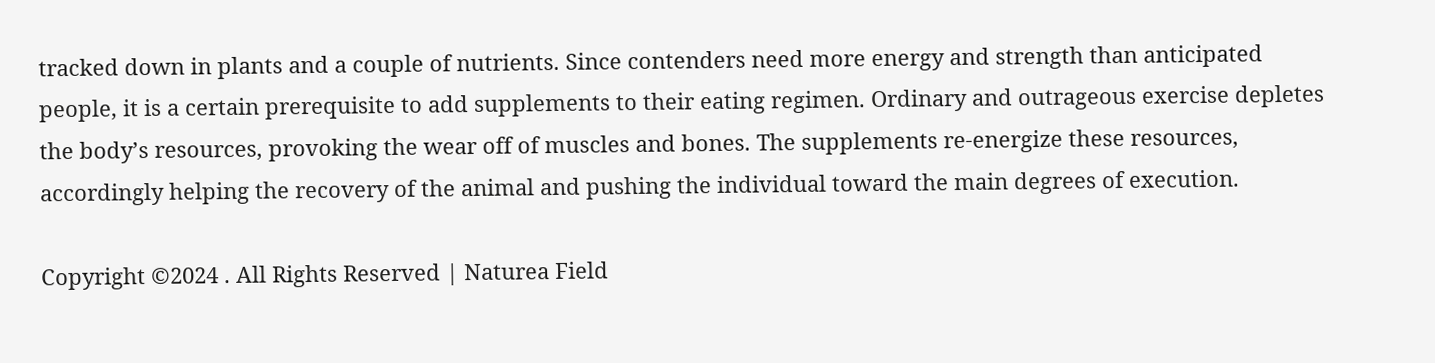tracked down in plants and a couple of nutrients. Since contenders need more energy and strength than anticipated people, it is a certain prerequisite to add supplements to their eating regimen. Ordinary and outrageous exercise depletes the body’s resources, provoking the wear off of muscles and bones. The supplements re-energize these resources, accordingly helping the recovery of the animal and pushing the individual toward the main degrees of execution.

Copyright ©2024 . All Rights Reserved | Naturea Field